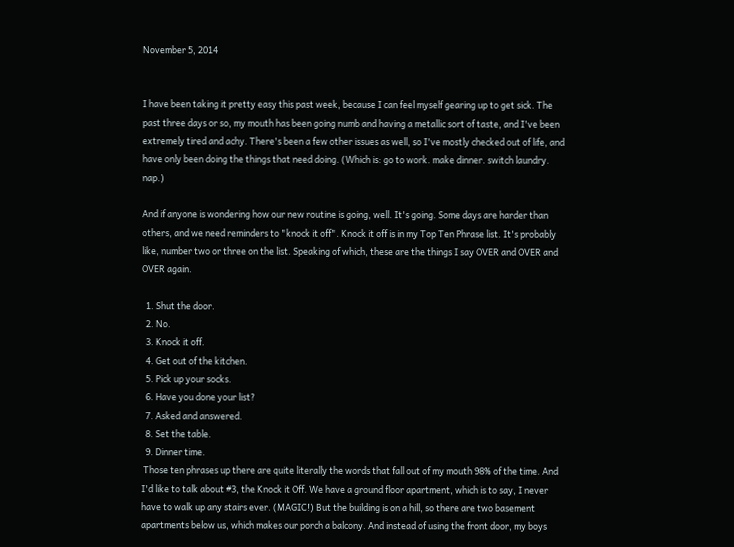November 5, 2014


I have been taking it pretty easy this past week, because I can feel myself gearing up to get sick. The past three days or so, my mouth has been going numb and having a metallic sort of taste, and I've been extremely tired and achy. There's been a few other issues as well, so I've mostly checked out of life, and have only been doing the things that need doing. (Which is: go to work. make dinner. switch laundry. nap.)

And if anyone is wondering how our new routine is going, well. It's going. Some days are harder than others, and we need reminders to "knock it off". Knock it off is in my Top Ten Phrase list. It's probably like, number two or three on the list. Speaking of which, these are the things I say OVER and OVER and OVER again.

  1. Shut the door.
  2. No.
  3. Knock it off.
  4. Get out of the kitchen.
  5. Pick up your socks.
  6. Have you done your list?
  7. Asked and answered.
  8. Set the table.
  9. Dinner time.
 Those ten phrases up there are quite literally the words that fall out of my mouth 98% of the time. And I'd like to talk about #3, the Knock it Off. We have a ground floor apartment, which is to say, I never have to walk up any stairs ever. (MAGIC!) But the building is on a hill, so there are two basement apartments below us, which makes our porch a balcony. And instead of using the front door, my boys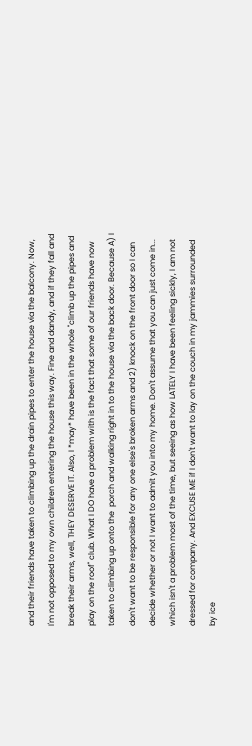and their friends have taken to climbing up the drain pipes to enter the house via the balcony. Now, I'm not opposed to my own children entering the house this way. Fine and dandy, and if they fall and break their arms, well, THEY DESERVE IT. Also, I *may* have been in the whole "climb up the pipes and play on the roof" club. What I DO have a problem with is the fact that some of our friends have now taken to climbing up onto the  porch and walking right in to the house via the back door. Because A) I don't want to be responsible for any one else's broken arms and 2) knock on the front door so I can decide whether or not I want to admit you into my home. Don't assume that you can just come in... which isn't a problem most of the time, but seeing as how LATELY I have been feeling sickly, I am not dressed for company. And EXCUSE ME if I don't want to lay on the couch in my jammies surrounded by ice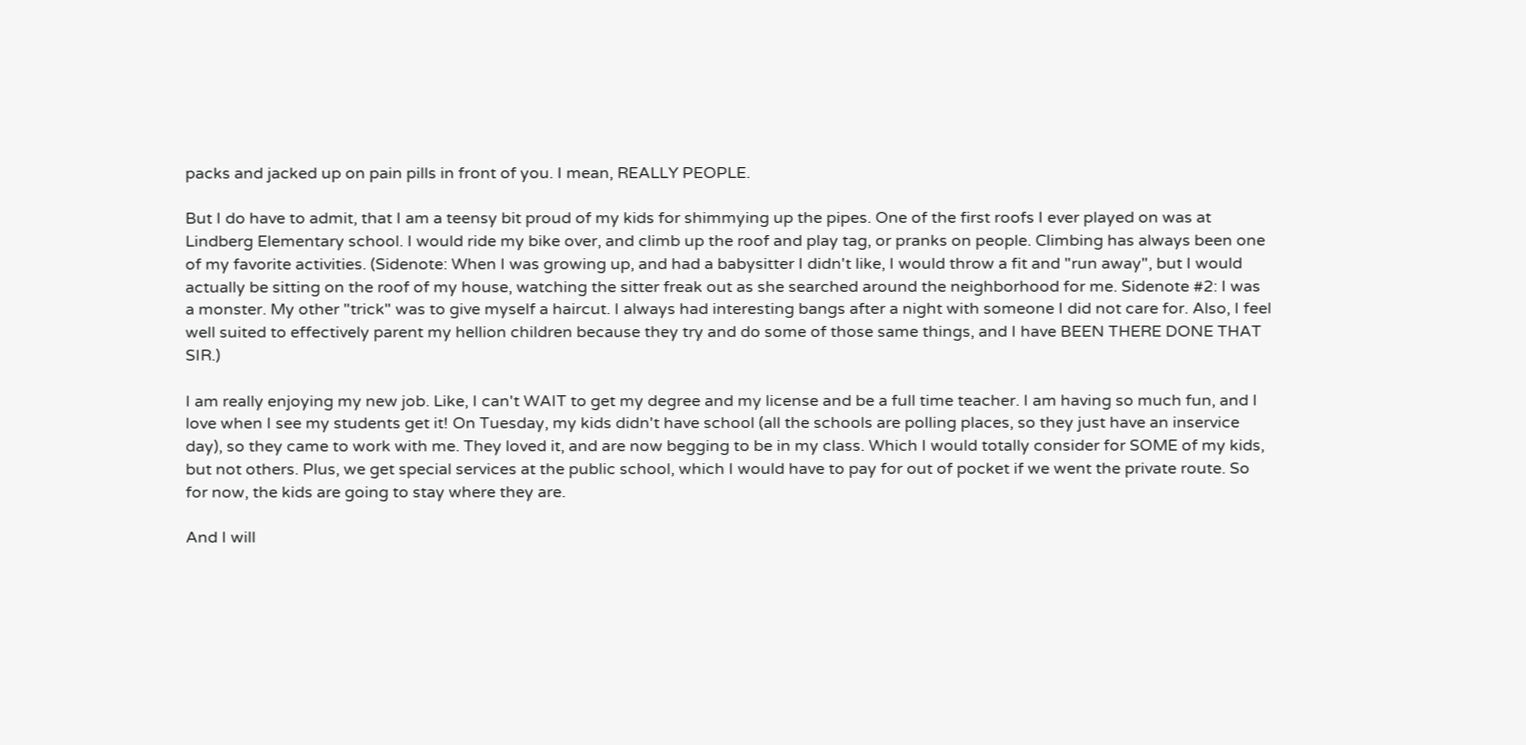packs and jacked up on pain pills in front of you. I mean, REALLY PEOPLE.

But I do have to admit, that I am a teensy bit proud of my kids for shimmying up the pipes. One of the first roofs I ever played on was at Lindberg Elementary school. I would ride my bike over, and climb up the roof and play tag, or pranks on people. Climbing has always been one of my favorite activities. (Sidenote: When I was growing up, and had a babysitter I didn't like, I would throw a fit and "run away", but I would actually be sitting on the roof of my house, watching the sitter freak out as she searched around the neighborhood for me. Sidenote #2: I was a monster. My other "trick" was to give myself a haircut. I always had interesting bangs after a night with someone I did not care for. Also, I feel well suited to effectively parent my hellion children because they try and do some of those same things, and I have BEEN THERE DONE THAT SIR.)

I am really enjoying my new job. Like, I can't WAIT to get my degree and my license and be a full time teacher. I am having so much fun, and I love when I see my students get it! On Tuesday, my kids didn't have school (all the schools are polling places, so they just have an inservice day), so they came to work with me. They loved it, and are now begging to be in my class. Which I would totally consider for SOME of my kids, but not others. Plus, we get special services at the public school, which I would have to pay for out of pocket if we went the private route. So for now, the kids are going to stay where they are.

And I will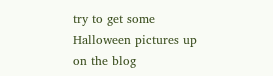try to get some Halloween pictures up on the blog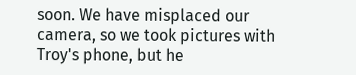soon. We have misplaced our camera, so we took pictures with Troy's phone, but he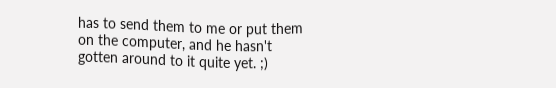has to send them to me or put them on the computer, and he hasn't gotten around to it quite yet. ;)